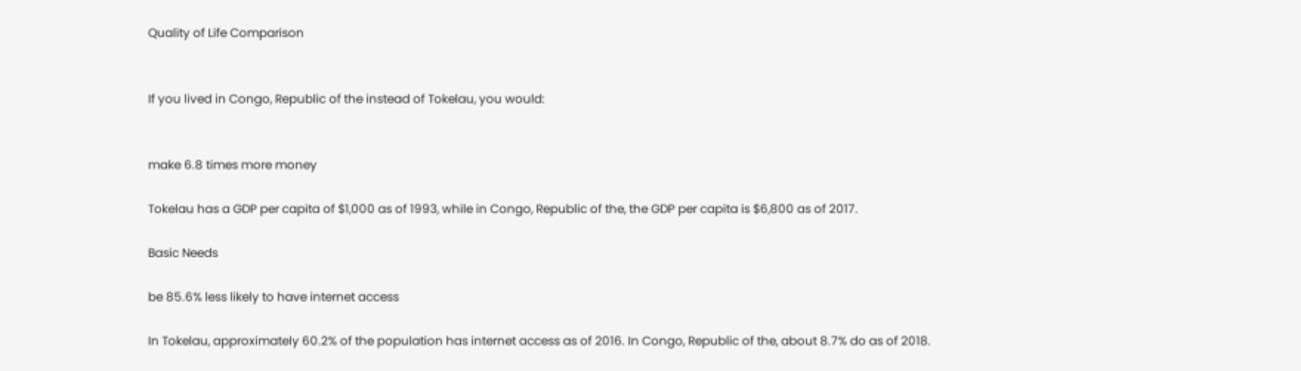Quality of Life Comparison


If you lived in Congo, Republic of the instead of Tokelau, you would:


make 6.8 times more money

Tokelau has a GDP per capita of $1,000 as of 1993, while in Congo, Republic of the, the GDP per capita is $6,800 as of 2017.

Basic Needs

be 85.6% less likely to have internet access

In Tokelau, approximately 60.2% of the population has internet access as of 2016. In Congo, Republic of the, about 8.7% do as of 2018.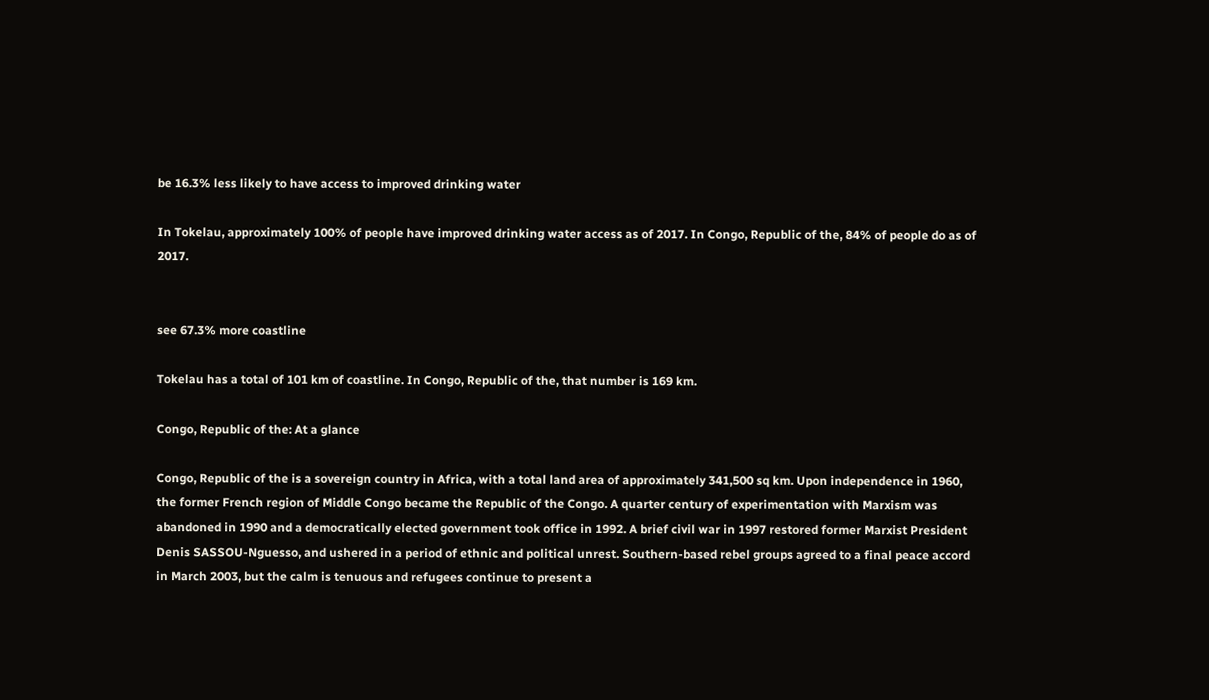be 16.3% less likely to have access to improved drinking water

In Tokelau, approximately 100% of people have improved drinking water access as of 2017. In Congo, Republic of the, 84% of people do as of 2017.


see 67.3% more coastline

Tokelau has a total of 101 km of coastline. In Congo, Republic of the, that number is 169 km.

Congo, Republic of the: At a glance

Congo, Republic of the is a sovereign country in Africa, with a total land area of approximately 341,500 sq km. Upon independence in 1960, the former French region of Middle Congo became the Republic of the Congo. A quarter century of experimentation with Marxism was abandoned in 1990 and a democratically elected government took office in 1992. A brief civil war in 1997 restored former Marxist President Denis SASSOU-Nguesso, and ushered in a period of ethnic and political unrest. Southern-based rebel groups agreed to a final peace accord in March 2003, but the calm is tenuous and refugees continue to present a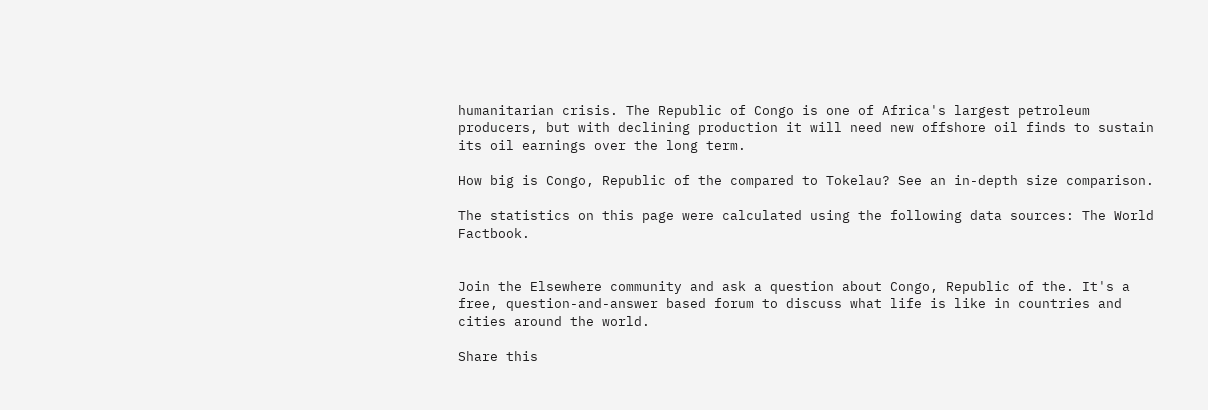humanitarian crisis. The Republic of Congo is one of Africa's largest petroleum producers, but with declining production it will need new offshore oil finds to sustain its oil earnings over the long term.

How big is Congo, Republic of the compared to Tokelau? See an in-depth size comparison.

The statistics on this page were calculated using the following data sources: The World Factbook.


Join the Elsewhere community and ask a question about Congo, Republic of the. It's a free, question-and-answer based forum to discuss what life is like in countries and cities around the world.

Share this